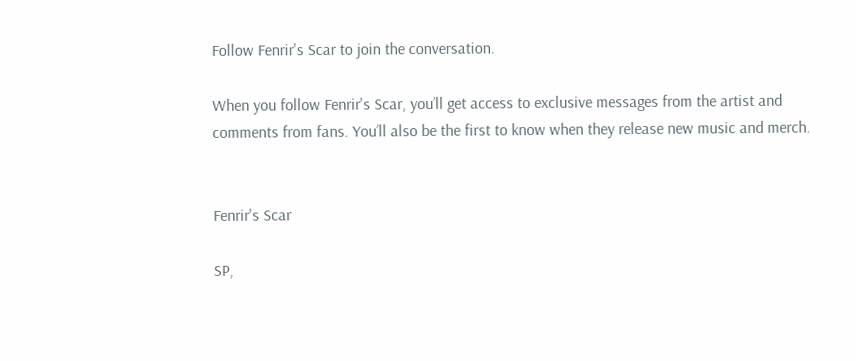Follow Fenrir's Scar to join the conversation.

When you follow Fenrir's Scar, you’ll get access to exclusive messages from the artist and comments from fans. You’ll also be the first to know when they release new music and merch.


Fenrir's Scar

SP,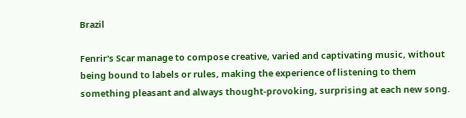Brazil

Fenrir's Scar manage to compose creative, varied and captivating music, without being bound to labels or rules, making the experience of listening to them something pleasant and always thought-provoking, surprising at each new song.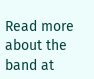Read more about the band at